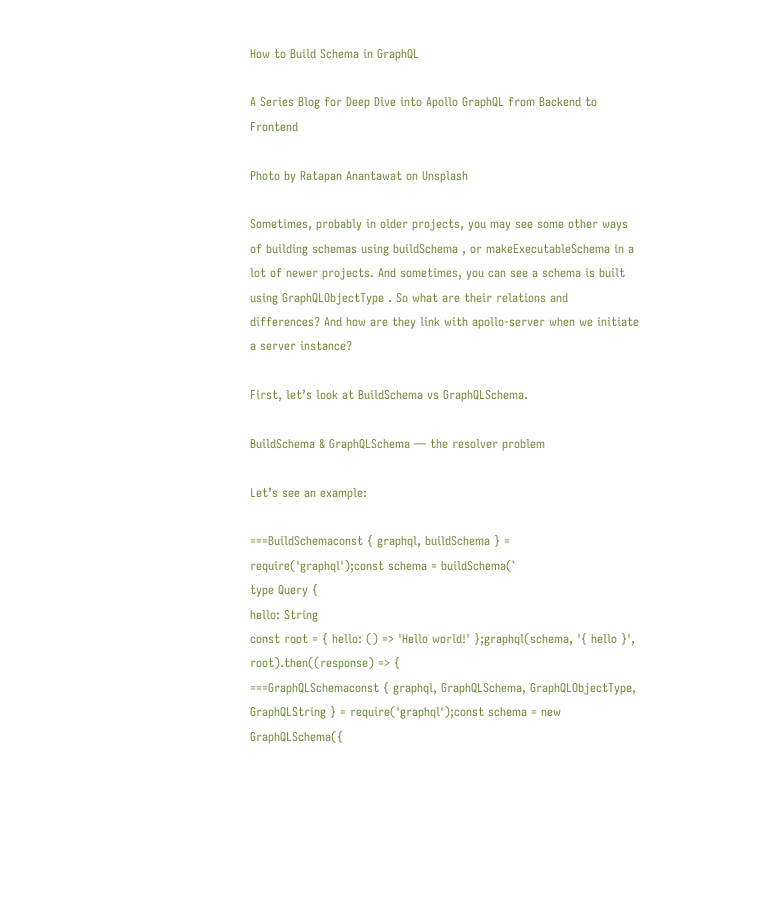How to Build Schema in GraphQL

A Series Blog for Deep Dive into Apollo GraphQL from Backend to Frontend

Photo by Ratapan Anantawat on Unsplash

Sometimes, probably in older projects, you may see some other ways of building schemas using buildSchema , or makeExecutableSchema in a lot of newer projects. And sometimes, you can see a schema is built using GraphQLObjectType . So what are their relations and differences? And how are they link with apollo-server when we initiate a server instance?

First, let’s look at BuildSchema vs GraphQLSchema.

BuildSchema & GraphQLSchema — the resolver problem

Let’s see an example:

===BuildSchemaconst { graphql, buildSchema } = require('graphql');const schema = buildSchema(`
type Query {
hello: String
const root = { hello: () => 'Hello world!' };graphql(schema, '{ hello }', root).then((response) => {
===GraphQLSchemaconst { graphql, GraphQLSchema, GraphQLObjectType, GraphQLString } = require('graphql');const schema = new GraphQLSchema({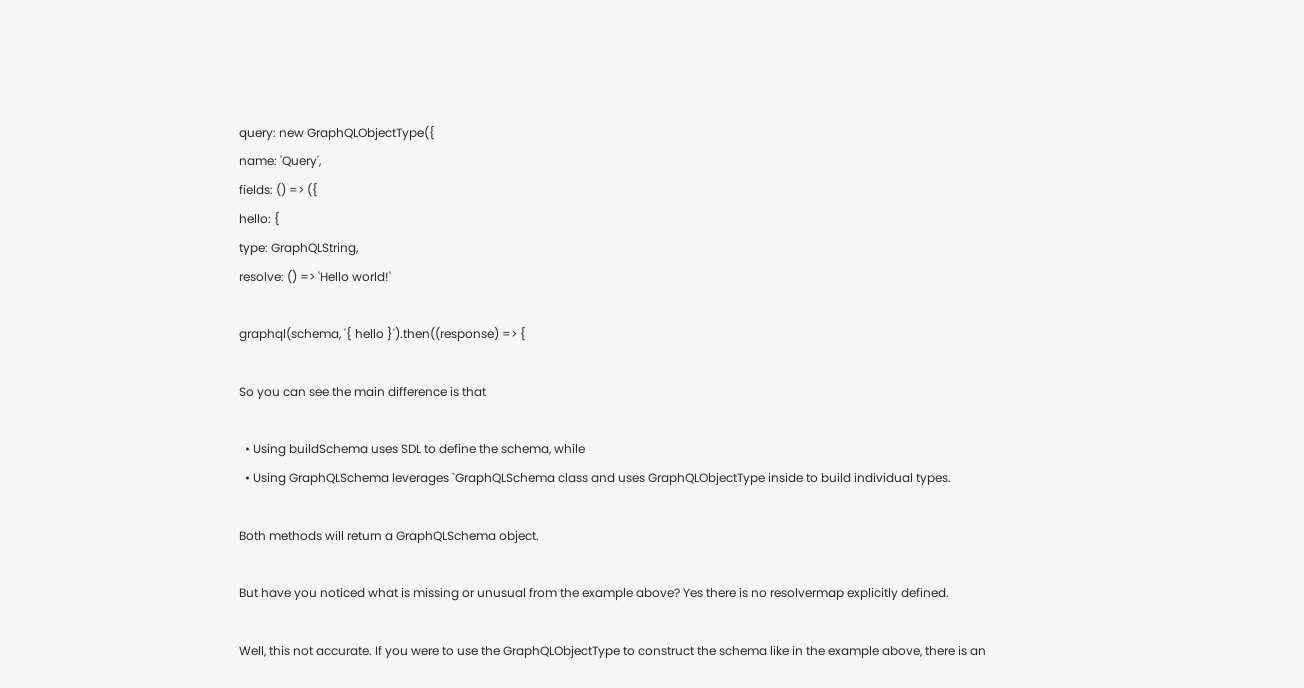query: new GraphQLObjectType({
name: 'Query',
fields: () => ({
hello: {
type: GraphQLString,
resolve: () => 'Hello world!'

graphql(schema, '{ hello }').then((response) => {

So you can see the main difference is that

  • Using buildSchema uses SDL to define the schema, while
  • Using GraphQLSchema leverages `GraphQLSchema class and uses GraphQLObjectType inside to build individual types.

Both methods will return a GraphQLSchema object.

But have you noticed what is missing or unusual from the example above? Yes there is no resolvermap explicitly defined.

Well, this not accurate. If you were to use the GraphQLObjectType to construct the schema like in the example above, there is an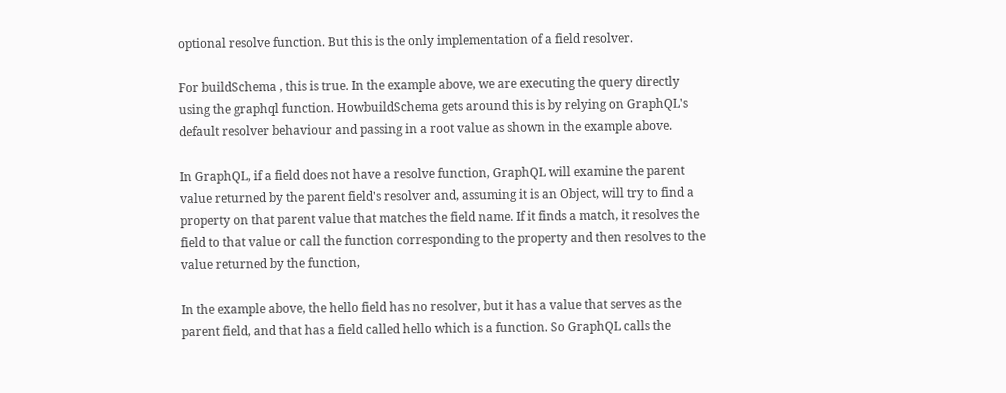optional resolve function. But this is the only implementation of a field resolver.

For buildSchema , this is true. In the example above, we are executing the query directly using the graphql function. HowbuildSchema gets around this is by relying on GraphQL's default resolver behaviour and passing in a root value as shown in the example above.

In GraphQL, if a field does not have a resolve function, GraphQL will examine the parent value returned by the parent field's resolver and, assuming it is an Object, will try to find a property on that parent value that matches the field name. If it finds a match, it resolves the field to that value or call the function corresponding to the property and then resolves to the value returned by the function,

In the example above, the hello field has no resolver, but it has a value that serves as the parent field, and that has a field called hello which is a function. So GraphQL calls the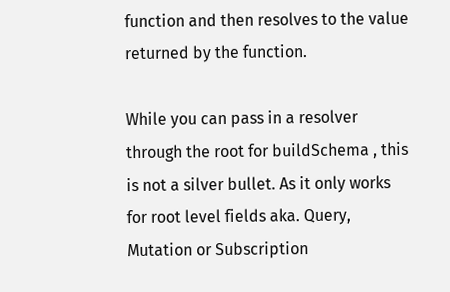function and then resolves to the value returned by the function.

While you can pass in a resolver through the root for buildSchema , this is not a silver bullet. As it only works for root level fields aka. Query, Mutation or Subscription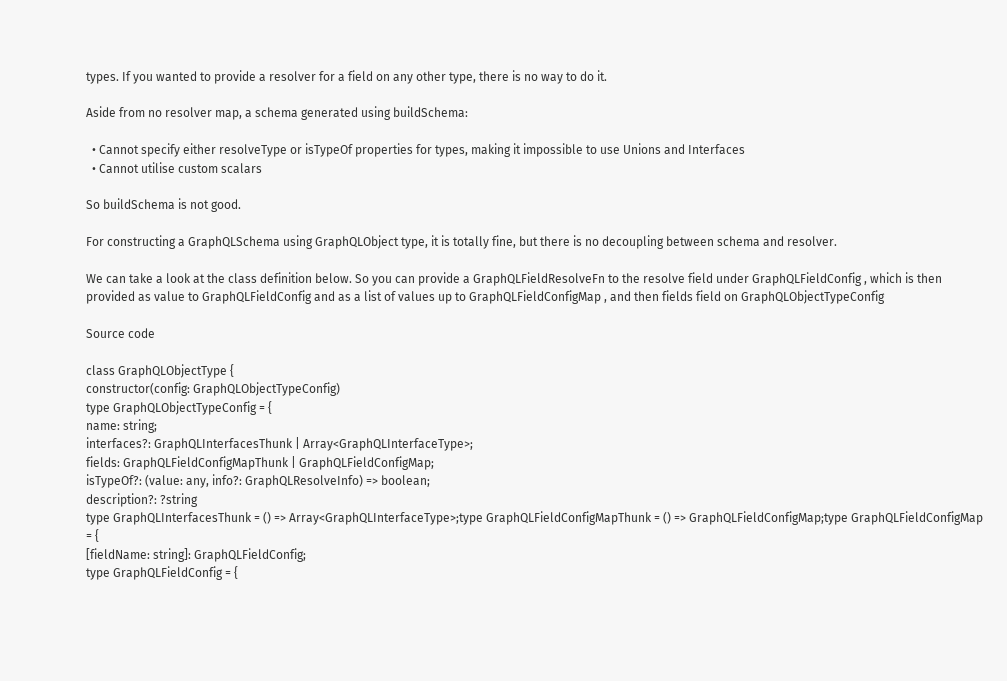types. If you wanted to provide a resolver for a field on any other type, there is no way to do it.

Aside from no resolver map, a schema generated using buildSchema:

  • Cannot specify either resolveType or isTypeOf properties for types, making it impossible to use Unions and Interfaces
  • Cannot utilise custom scalars

So buildSchema is not good.

For constructing a GraphQLSchema using GraphQLObject type, it is totally fine, but there is no decoupling between schema and resolver.

We can take a look at the class definition below. So you can provide a GraphQLFieldResolveFn to the resolve field under GraphQLFieldConfig , which is then provided as value to GraphQLFieldConfig and as a list of values up to GraphQLFieldConfigMap , and then fields field on GraphQLObjectTypeConfig

Source code

class GraphQLObjectType {
constructor(config: GraphQLObjectTypeConfig)
type GraphQLObjectTypeConfig = {
name: string;
interfaces?: GraphQLInterfacesThunk | Array<GraphQLInterfaceType>;
fields: GraphQLFieldConfigMapThunk | GraphQLFieldConfigMap;
isTypeOf?: (value: any, info?: GraphQLResolveInfo) => boolean;
description?: ?string
type GraphQLInterfacesThunk = () => Array<GraphQLInterfaceType>;type GraphQLFieldConfigMapThunk = () => GraphQLFieldConfigMap;type GraphQLFieldConfigMap = {
[fieldName: string]: GraphQLFieldConfig;
type GraphQLFieldConfig = {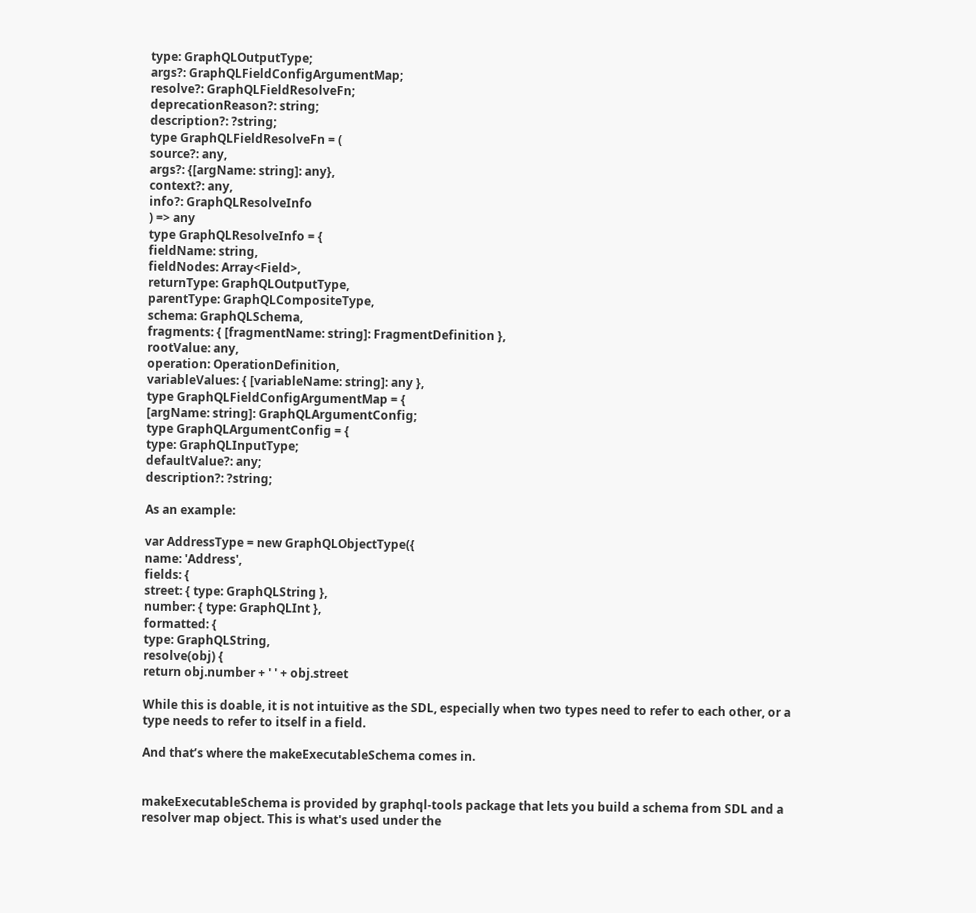type: GraphQLOutputType;
args?: GraphQLFieldConfigArgumentMap;
resolve?: GraphQLFieldResolveFn;
deprecationReason?: string;
description?: ?string;
type GraphQLFieldResolveFn = (
source?: any,
args?: {[argName: string]: any},
context?: any,
info?: GraphQLResolveInfo
) => any
type GraphQLResolveInfo = {
fieldName: string,
fieldNodes: Array<Field>,
returnType: GraphQLOutputType,
parentType: GraphQLCompositeType,
schema: GraphQLSchema,
fragments: { [fragmentName: string]: FragmentDefinition },
rootValue: any,
operation: OperationDefinition,
variableValues: { [variableName: string]: any },
type GraphQLFieldConfigArgumentMap = {
[argName: string]: GraphQLArgumentConfig;
type GraphQLArgumentConfig = {
type: GraphQLInputType;
defaultValue?: any;
description?: ?string;

As an example:

var AddressType = new GraphQLObjectType({
name: 'Address',
fields: {
street: { type: GraphQLString },
number: { type: GraphQLInt },
formatted: {
type: GraphQLString,
resolve(obj) {
return obj.number + ' ' + obj.street

While this is doable, it is not intuitive as the SDL, especially when two types need to refer to each other, or a type needs to refer to itself in a field.

And that’s where the makeExecutableSchema comes in.


makeExecutableSchema is provided by graphql-tools package that lets you build a schema from SDL and a resolver map object. This is what's used under the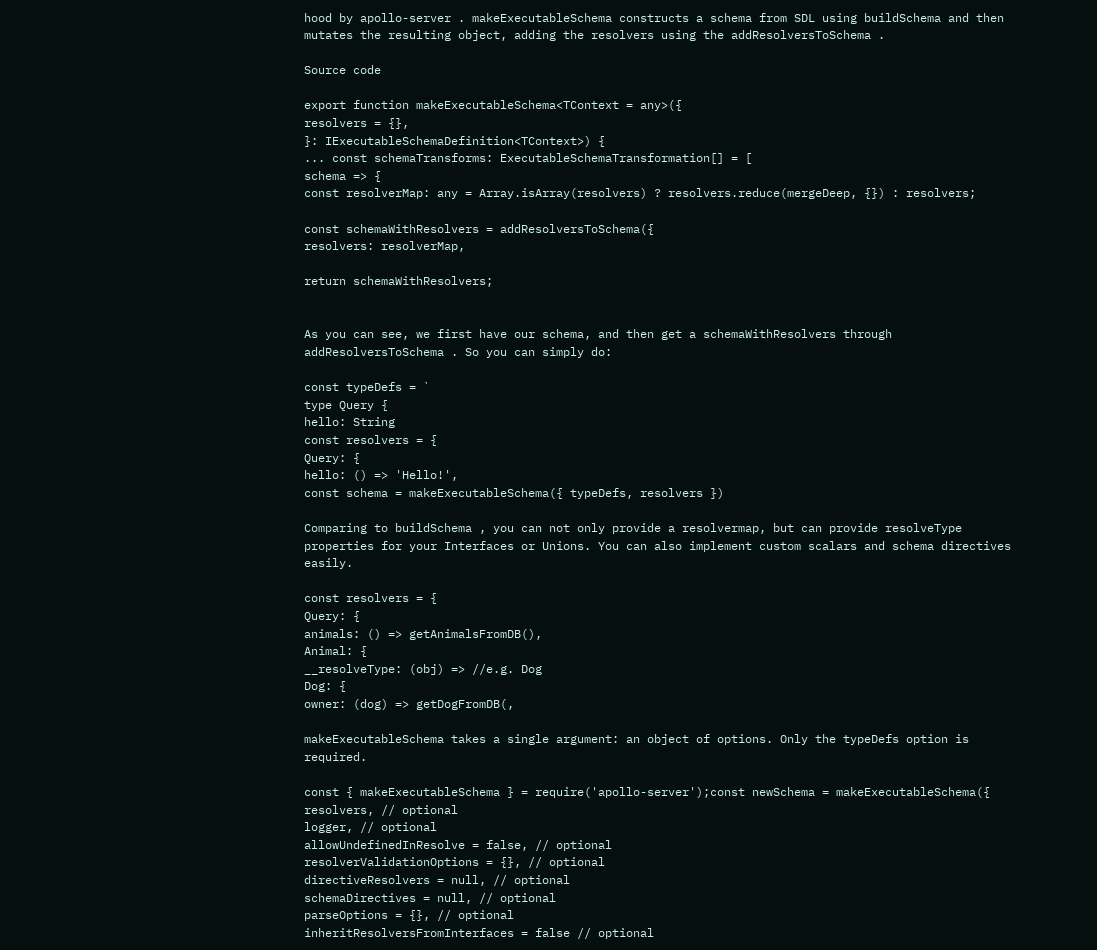hood by apollo-server . makeExecutableSchema constructs a schema from SDL using buildSchema and then mutates the resulting object, adding the resolvers using the addResolversToSchema .

Source code

export function makeExecutableSchema<TContext = any>({
resolvers = {},
}: IExecutableSchemaDefinition<TContext>) {
... const schemaTransforms: ExecutableSchemaTransformation[] = [
schema => {
const resolverMap: any = Array.isArray(resolvers) ? resolvers.reduce(mergeDeep, {}) : resolvers;

const schemaWithResolvers = addResolversToSchema({
resolvers: resolverMap,

return schemaWithResolvers;


As you can see, we first have our schema, and then get a schemaWithResolvers through addResolversToSchema . So you can simply do:

const typeDefs = `
type Query {
hello: String
const resolvers = {
Query: {
hello: () => 'Hello!',
const schema = makeExecutableSchema({ typeDefs, resolvers })

Comparing to buildSchema , you can not only provide a resolvermap, but can provide resolveType properties for your Interfaces or Unions. You can also implement custom scalars and schema directives easily.

const resolvers = {
Query: {
animals: () => getAnimalsFromDB(),
Animal: {
__resolveType: (obj) => //e.g. Dog
Dog: {
owner: (dog) => getDogFromDB(,

makeExecutableSchema takes a single argument: an object of options. Only the typeDefs option is required.

const { makeExecutableSchema } = require('apollo-server');const newSchema = makeExecutableSchema({
resolvers, // optional
logger, // optional
allowUndefinedInResolve = false, // optional
resolverValidationOptions = {}, // optional
directiveResolvers = null, // optional
schemaDirectives = null, // optional
parseOptions = {}, // optional
inheritResolversFromInterfaces = false // optional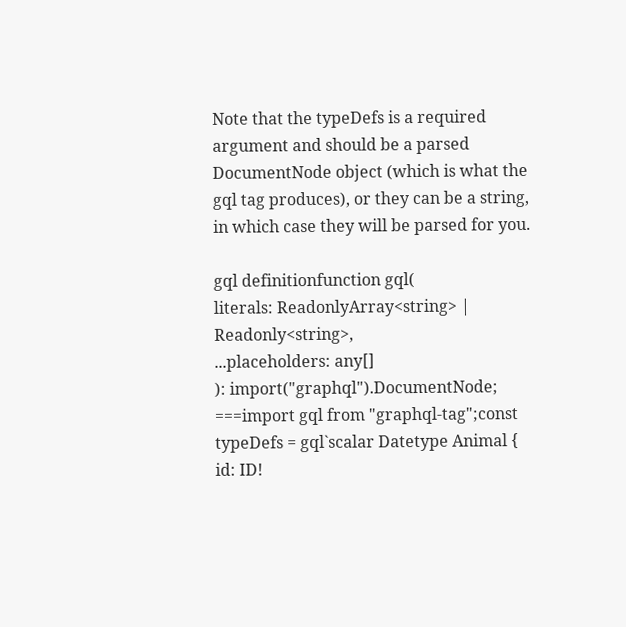Note that the typeDefs is a required argument and should be a parsed DocumentNode object (which is what the gql tag produces), or they can be a string, in which case they will be parsed for you.

gql definitionfunction gql(
literals: ReadonlyArray<string> | Readonly<string>,
...placeholders: any[]
): import("graphql").DocumentNode;
===import gql from "graphql-tag";const typeDefs = gql`scalar Datetype Animal {
id: ID!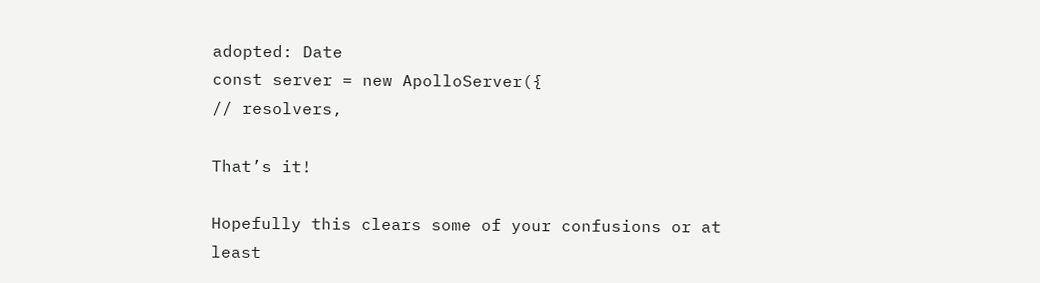adopted: Date
const server = new ApolloServer({
// resolvers,

That’s it!

Hopefully this clears some of your confusions or at least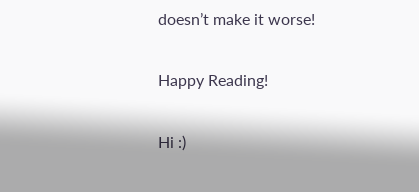doesn’t make it worse!

Happy Reading!

Hi :)